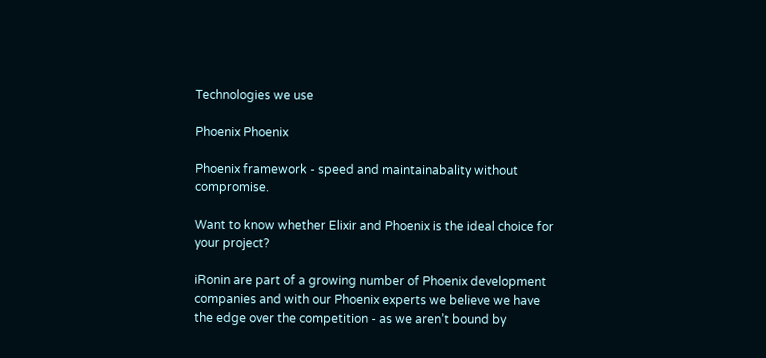Technologies we use

Phoenix Phoenix

Phoenix framework - speed and maintainabality without compromise.

Want to know whether Elixir and Phoenix is the ideal choice for your project?

iRonin are part of a growing number of Phoenix development companies and with our Phoenix experts we believe we have the edge over the competition - as we aren’t bound by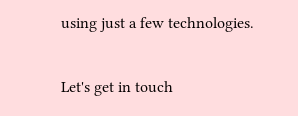using just a few technologies.

Let's get in touch